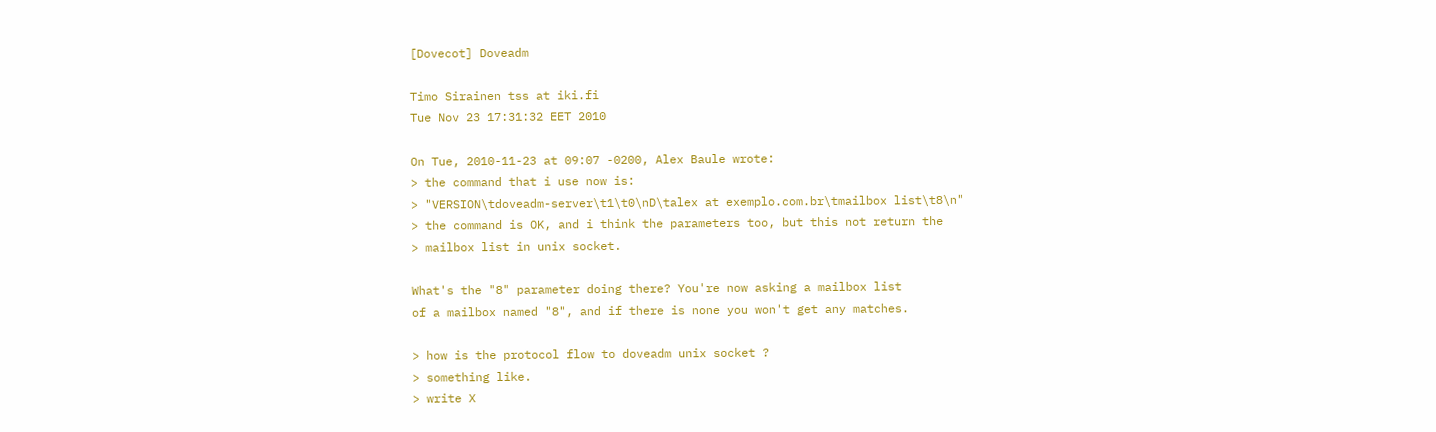[Dovecot] Doveadm

Timo Sirainen tss at iki.fi
Tue Nov 23 17:31:32 EET 2010

On Tue, 2010-11-23 at 09:07 -0200, Alex Baule wrote:
> the command that i use now is:
> "VERSION\tdoveadm-server\t1\t0\nD\talex at exemplo.com.br\tmailbox list\t8\n"
> the command is OK, and i think the parameters too, but this not return the
> mailbox list in unix socket.

What's the "8" parameter doing there? You're now asking a mailbox list
of a mailbox named "8", and if there is none you won't get any matches.

> how is the protocol flow to doveadm unix socket ?
> something like.
> write X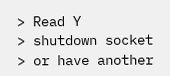> Read Y
> shutdown socket
> or have another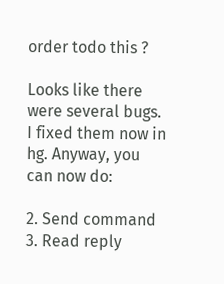order todo this ?

Looks like there were several bugs. I fixed them now in hg. Anyway, you
can now do:

2. Send command
3. Read reply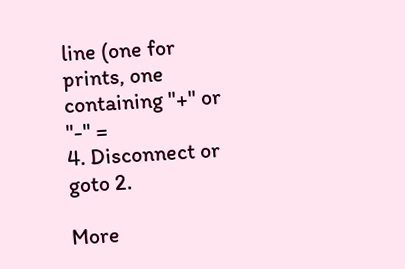line (one for prints, one containing "+" or "-" =
4. Disconnect or goto 2.

More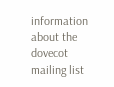information about the dovecot mailing list